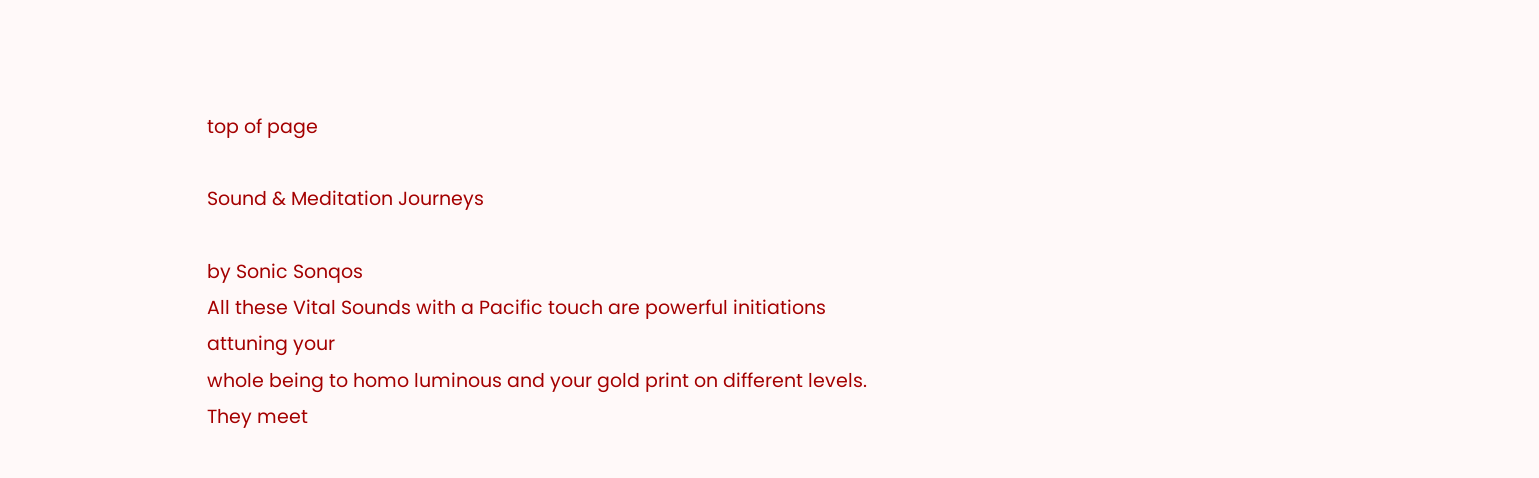top of page

Sound & Meditation Journeys

by Sonic Sonqos
All these Vital Sounds with a Pacific touch are powerful initiations attuning your
whole being to homo luminous and your gold print on different levels.
They meet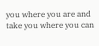you where you are and take you where you can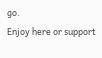go.
Enjoy here or support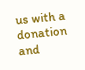us with a donation and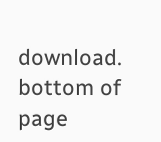download.
bottom of page